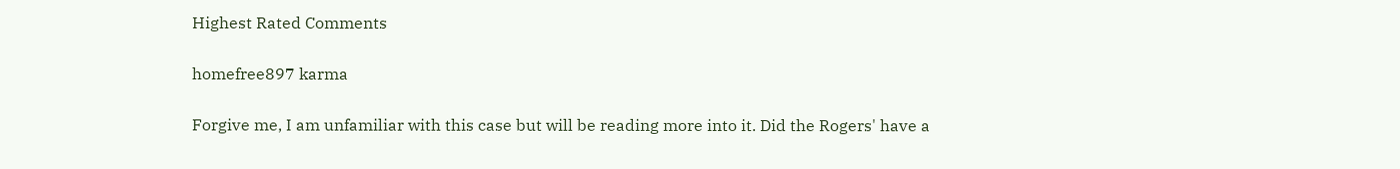Highest Rated Comments

homefree897 karma

Forgive me, I am unfamiliar with this case but will be reading more into it. Did the Rogers' have a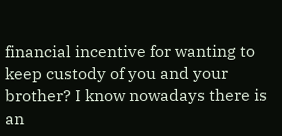financial incentive for wanting to keep custody of you and your brother? I know nowadays there is an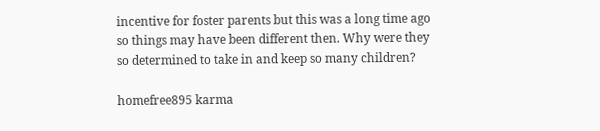incentive for foster parents but this was a long time ago so things may have been different then. Why were they so determined to take in and keep so many children?

homefree895 karma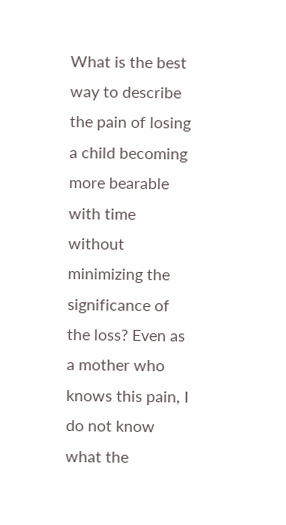What is the best way to describe the pain of losing a child becoming more bearable with time without minimizing the significance of the loss? Even as a mother who knows this pain, I do not know what the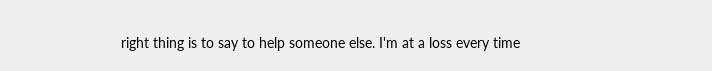right thing is to say to help someone else. I'm at a loss every time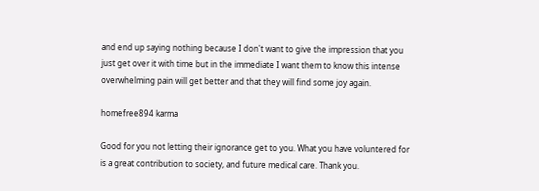and end up saying nothing because I don't want to give the impression that you just get over it with time but in the immediate I want them to know this intense overwhelming pain will get better and that they will find some joy again.

homefree894 karma

Good for you not letting their ignorance get to you. What you have voluntered for is a great contribution to society, and future medical care. Thank you.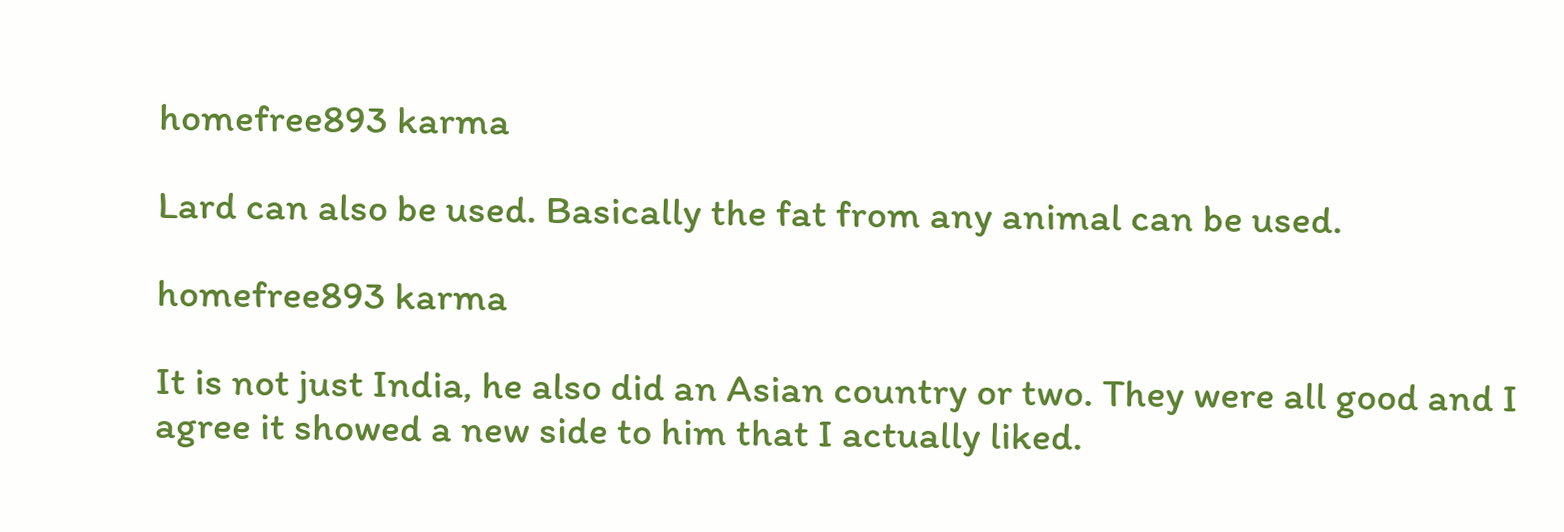homefree893 karma

Lard can also be used. Basically the fat from any animal can be used.

homefree893 karma

It is not just India, he also did an Asian country or two. They were all good and I agree it showed a new side to him that I actually liked.